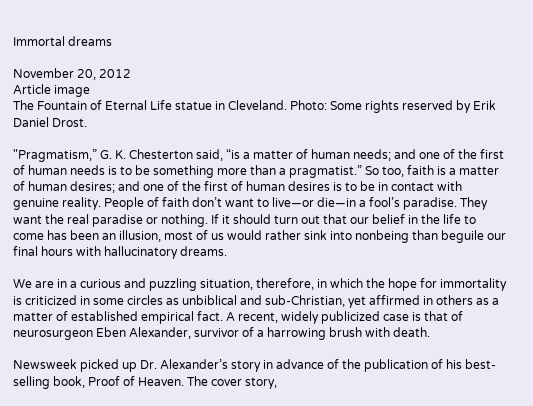Immortal dreams

November 20, 2012
Article image
The Fountain of Eternal Life statue in Cleveland. Photo: Some rights reserved by Erik Daniel Drost.

"Pragmatism,” G. K. Chesterton said, “is a matter of human needs; and one of the first of human needs is to be something more than a pragmatist.” So too, faith is a matter of human desires; and one of the first of human desires is to be in contact with genuine reality. People of faith don’t want to live—or die—in a fool’s paradise. They want the real paradise or nothing. If it should turn out that our belief in the life to come has been an illusion, most of us would rather sink into nonbeing than beguile our final hours with hallucinatory dreams.

We are in a curious and puzzling situation, therefore, in which the hope for immortality is criticized in some circles as unbiblical and sub-Christian, yet affirmed in others as a matter of established empirical fact. A recent, widely publicized case is that of neurosurgeon Eben Alexander, survivor of a harrowing brush with death.

Newsweek picked up Dr. Alexander’s story in advance of the publication of his best-selling book, Proof of Heaven. The cover story,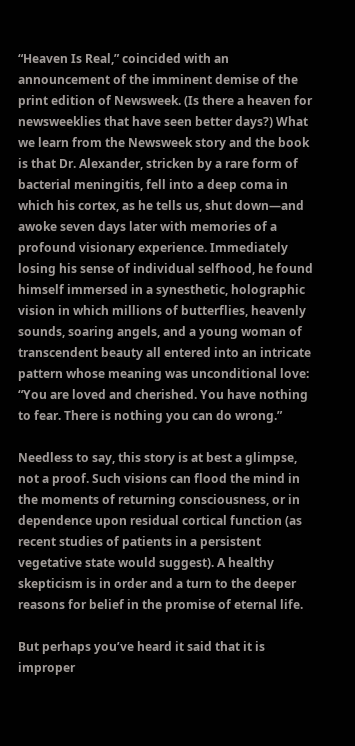“Heaven Is Real,” coincided with an announcement of the imminent demise of the print edition of Newsweek. (Is there a heaven for newsweeklies that have seen better days?) What we learn from the Newsweek story and the book is that Dr. Alexander, stricken by a rare form of bacterial meningitis, fell into a deep coma in which his cortex, as he tells us, shut down—and awoke seven days later with memories of a profound visionary experience. Immediately losing his sense of individual selfhood, he found himself immersed in a synesthetic, holographic vision in which millions of butterflies, heavenly sounds, soaring angels, and a young woman of transcendent beauty all entered into an intricate pattern whose meaning was unconditional love: “You are loved and cherished. You have nothing to fear. There is nothing you can do wrong.”

Needless to say, this story is at best a glimpse, not a proof. Such visions can flood the mind in the moments of returning consciousness, or in dependence upon residual cortical function (as recent studies of patients in a persistent vegetative state would suggest). A healthy skepticism is in order and a turn to the deeper reasons for belief in the promise of eternal life.

But perhaps you’ve heard it said that it is improper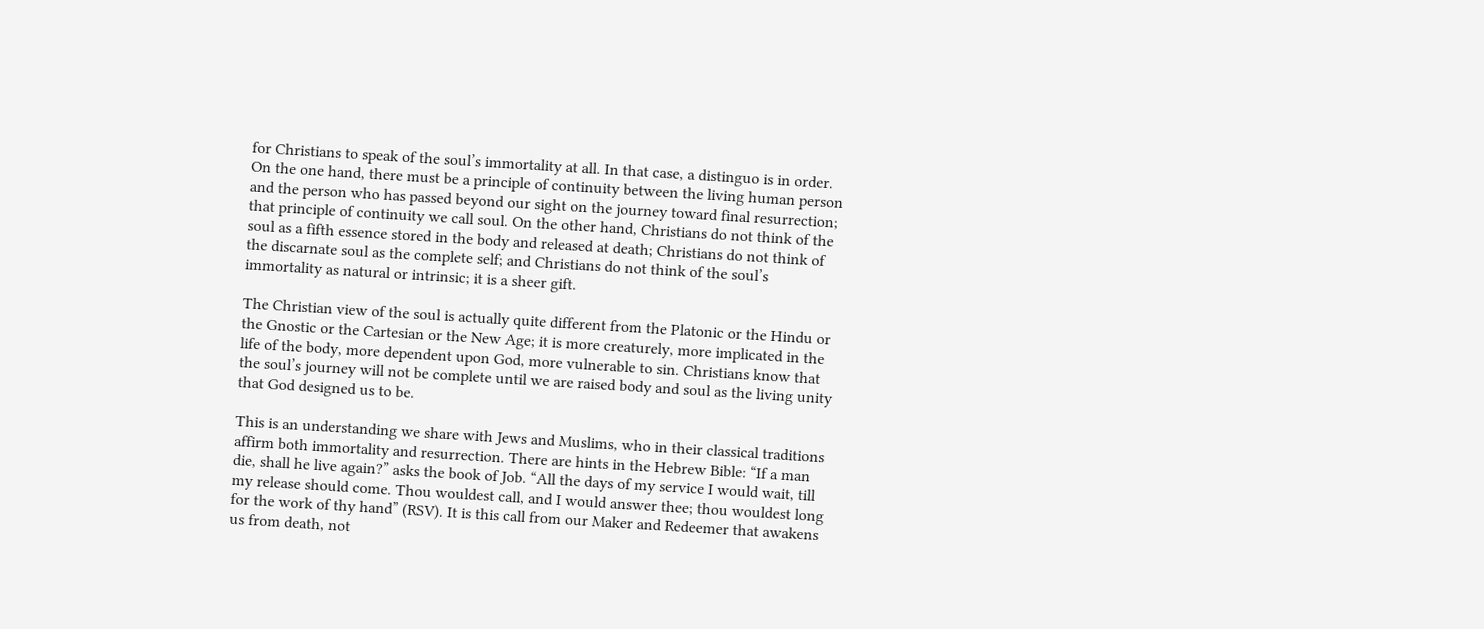for Christians to speak of the soul’s immortality at all. In that case, a distinguo is in order. On the one hand, there must be a principle of continuity between the living human person and the person who has passed beyond our sight on the journey toward final resurrection; that principle of continuity we call soul. On the other hand, Christians do not think of the soul as a fifth essence stored in the body and released at death; Christians do not think of the discarnate soul as the complete self; and Christians do not think of the soul’s immortality as natural or intrinsic; it is a sheer gift.

The Christian view of the soul is actually quite different from the Platonic or the Hindu or the Gnostic or the Cartesian or the New Age; it is more creaturely, more implicated in the life of the body, more dependent upon God, more vulnerable to sin. Christians know that the soul’s journey will not be complete until we are raised body and soul as the living unity that God designed us to be.

This is an understanding we share with Jews and Muslims, who in their classical traditions affirm both immortality and resurrection. There are hints in the Hebrew Bible: “If a man die, shall he live again?” asks the book of Job. “All the days of my service I would wait, till my release should come. Thou wouldest call, and I would answer thee; thou wouldest long for the work of thy hand” (RSV). It is this call from our Maker and Redeemer that awakens us from death, not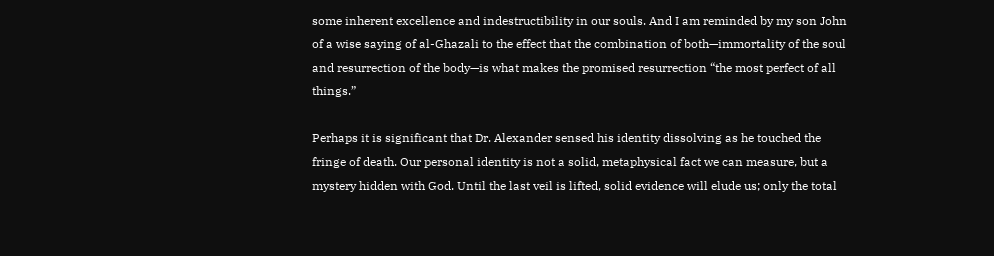some inherent excellence and indestructibility in our souls. And I am reminded by my son John of a wise saying of al-Ghazali to the effect that the combination of both—immortality of the soul and resurrection of the body—is what makes the promised resurrection “the most perfect of all things.”

Perhaps it is significant that Dr. Alexander sensed his identity dissolving as he touched the fringe of death. Our personal identity is not a solid, metaphysical fact we can measure, but a mystery hidden with God. Until the last veil is lifted, solid evidence will elude us; only the total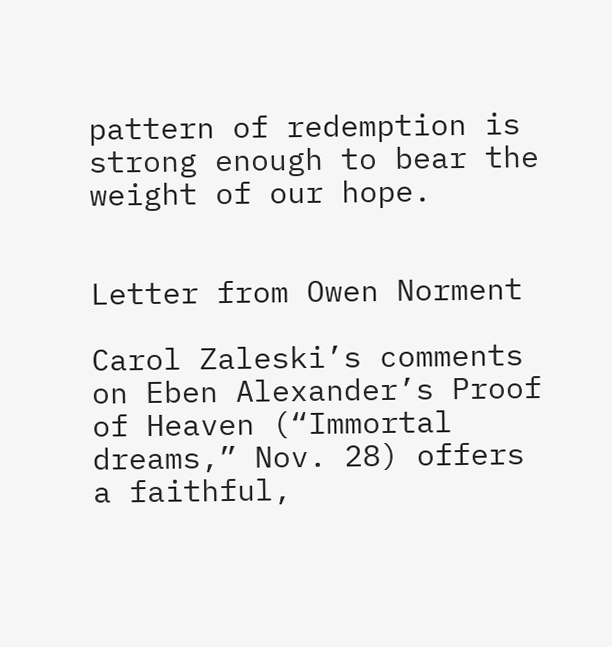pattern of redemption is strong enough to bear the weight of our hope.


Letter from Owen Norment

Carol Zaleski’s comments on Eben Alexander’s Proof of Heaven (“Immortal dreams,” Nov. 28) offers a faithful,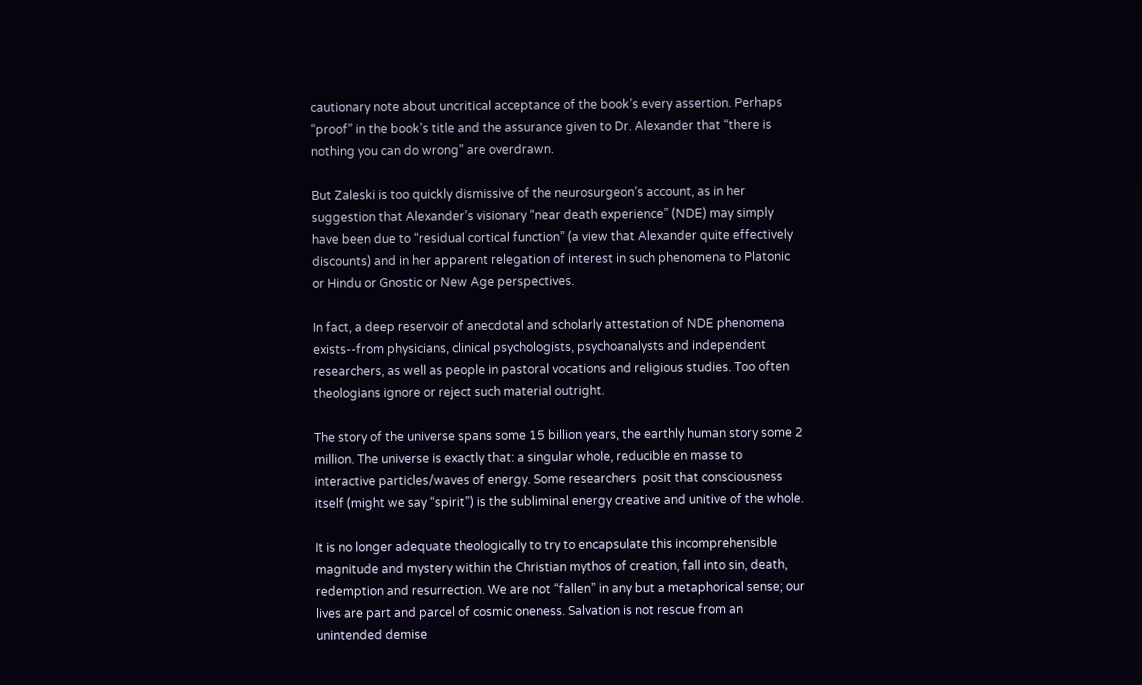cautionary note about uncritical acceptance of the book’s every assertion. Perhaps “proof” in the book’s title and the assurance given to Dr. Alexander that “there is nothing you can do wrong” are overdrawn.

But Zaleski is too quickly dismissive of the neurosurgeon’s account, as in her suggestion that Alexander’s visionary “near death experience” (NDE) may simply have been due to “residual cortical function” (a view that Alexander quite effectively discounts) and in her apparent relegation of interest in such phenomena to Platonic or Hindu or Gnostic or New Age perspectives.

In fact, a deep reservoir of anecdotal and scholarly attestation of NDE phenomena exists--from physicians, clinical psychologists, psychoanalysts and independent researchers, as well as people in pastoral vocations and religious studies. Too often theologians ignore or reject such material outright.

The story of the universe spans some 15 billion years, the earthly human story some 2 million. The universe is exactly that: a singular whole, reducible en masse to interactive particles/waves of energy. Some researchers  posit that consciousness itself (might we say “spirit”) is the subliminal energy creative and unitive of the whole.

It is no longer adequate theologically to try to encapsulate this incomprehensible magnitude and mystery within the Christian mythos of creation, fall into sin, death, redemption and resurrection. We are not “fallen” in any but a metaphorical sense; our lives are part and parcel of cosmic oneness. Salvation is not rescue from an unintended demise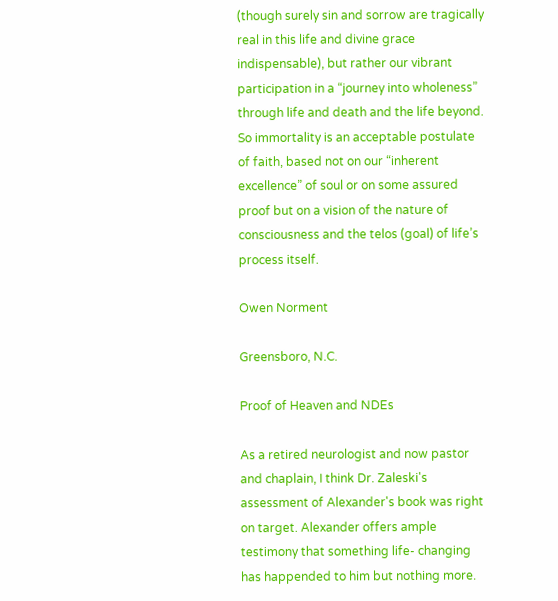(though surely sin and sorrow are tragically real in this life and divine grace indispensable), but rather our vibrant participation in a “journey into wholeness” through life and death and the life beyond. So immortality is an acceptable postulate of faith, based not on our “inherent excellence” of soul or on some assured proof but on a vision of the nature of consciousness and the telos (goal) of life’s process itself.

Owen Norment

Greensboro, N.C.

Proof of Heaven and NDEs

As a retired neurologist and now pastor and chaplain, I think Dr. Zaleski's assessment of Alexander's book was right on target. Alexander offers ample testimony that something life- changing has happended to him but nothing more.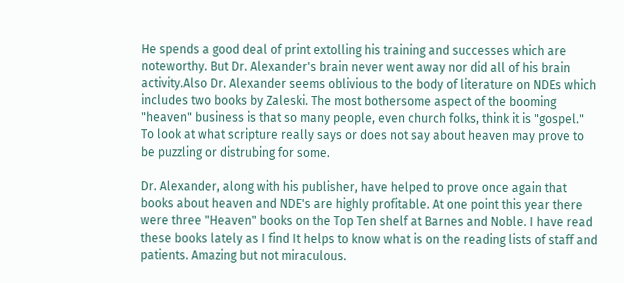He spends a good deal of print extolling his training and successes which are noteworthy. But Dr. Alexander's brain never went away nor did all of his brain activity.Also Dr. Alexander seems oblivious to the body of literature on NDEs which includes two books by Zaleski. The most bothersome aspect of the booming "heaven" business is that so many people, even church folks, think it is "gospel." To look at what scripture really says or does not say about heaven may prove to be puzzling or distrubing for some.

Dr. Alexander, along with his publisher, have helped to prove once again that books about heaven and NDE's are highly profitable. At one point this year there were three "Heaven" books on the Top Ten shelf at Barnes and Noble. I have read these books lately as I find It helps to know what is on the reading lists of staff and patients. Amazing but not miraculous.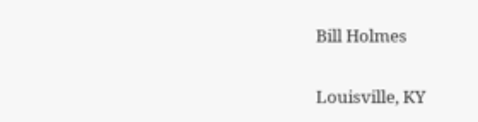Bill Holmes

Louisville, KY